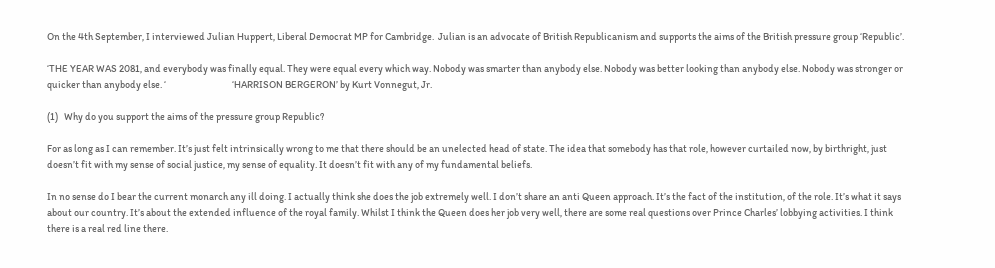On the 4th September, I interviewed Julian Huppert, Liberal Democrat MP for Cambridge.  Julian is an advocate of British Republicanism and supports the aims of the British pressure group ‘Republic’.

‘THE YEAR WAS 2081, and everybody was finally equal. They were equal every which way. Nobody was smarter than anybody else. Nobody was better looking than anybody else. Nobody was stronger or quicker than anybody else. ‘                                 ‘HARRISON BERGERON’ by Kurt Vonnegut, Jr.

(1)   Why do you support the aims of the pressure group Republic?

For as long as I can remember. It’s just felt intrinsically wrong to me that there should be an unelected head of state. The idea that somebody has that role, however curtailed now, by birthright, just doesn’t fit with my sense of social justice, my sense of equality. It doesn’t fit with any of my fundamental beliefs.

In no sense do I bear the current monarch any ill doing. I actually think she does the job extremely well. I don’t share an anti Queen approach. It’s the fact of the institution, of the role. It’s what it says about our country. It’s about the extended influence of the royal family. Whilst I think the Queen does her job very well, there are some real questions over Prince Charles’ lobbying activities. I think there is a real red line there.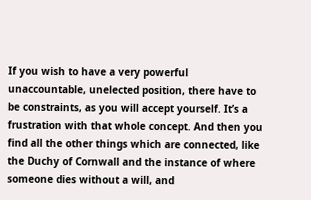If you wish to have a very powerful unaccountable, unelected position, there have to be constraints, as you will accept yourself. It’s a frustration with that whole concept. And then you find all the other things which are connected, like the Duchy of Cornwall and the instance of where someone dies without a will, and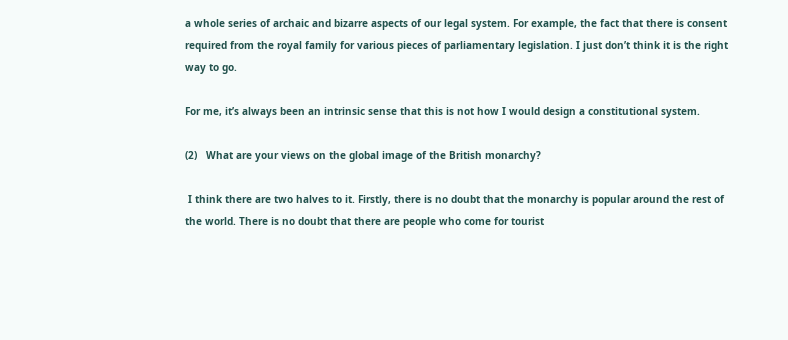a whole series of archaic and bizarre aspects of our legal system. For example, the fact that there is consent required from the royal family for various pieces of parliamentary legislation. I just don’t think it is the right way to go.

For me, it’s always been an intrinsic sense that this is not how I would design a constitutional system.

(2)   What are your views on the global image of the British monarchy?

 I think there are two halves to it. Firstly, there is no doubt that the monarchy is popular around the rest of the world. There is no doubt that there are people who come for tourist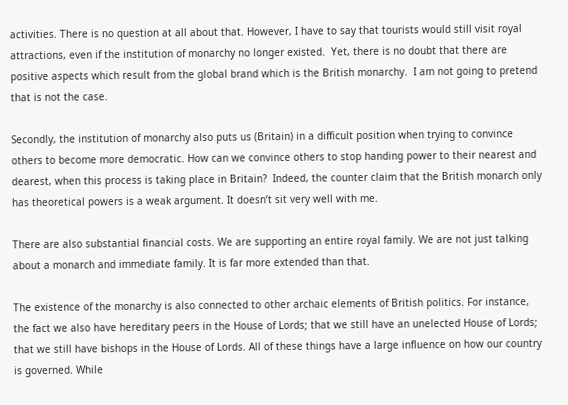activities. There is no question at all about that. However, I have to say that tourists would still visit royal attractions, even if the institution of monarchy no longer existed.  Yet, there is no doubt that there are positive aspects which result from the global brand which is the British monarchy.  I am not going to pretend that is not the case.

Secondly, the institution of monarchy also puts us (Britain) in a difficult position when trying to convince others to become more democratic. How can we convince others to stop handing power to their nearest and dearest, when this process is taking place in Britain?  Indeed, the counter claim that the British monarch only has theoretical powers is a weak argument. It doesn’t sit very well with me.

There are also substantial financial costs. We are supporting an entire royal family. We are not just talking about a monarch and immediate family. It is far more extended than that.

The existence of the monarchy is also connected to other archaic elements of British politics. For instance, the fact we also have hereditary peers in the House of Lords; that we still have an unelected House of Lords; that we still have bishops in the House of Lords. All of these things have a large influence on how our country is governed. While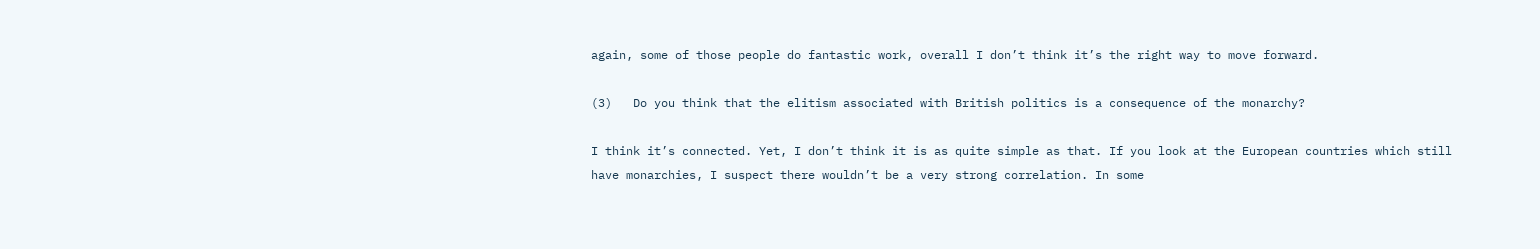again, some of those people do fantastic work, overall I don’t think it’s the right way to move forward.

(3)   Do you think that the elitism associated with British politics is a consequence of the monarchy?

I think it’s connected. Yet, I don’t think it is as quite simple as that. If you look at the European countries which still have monarchies, I suspect there wouldn’t be a very strong correlation. In some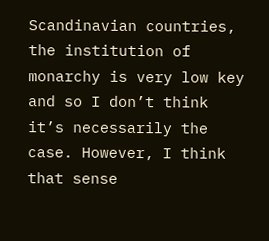Scandinavian countries, the institution of monarchy is very low key and so I don’t think it’s necessarily the case. However, I think that sense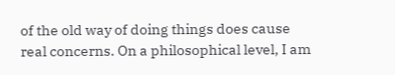of the old way of doing things does cause real concerns. On a philosophical level, I am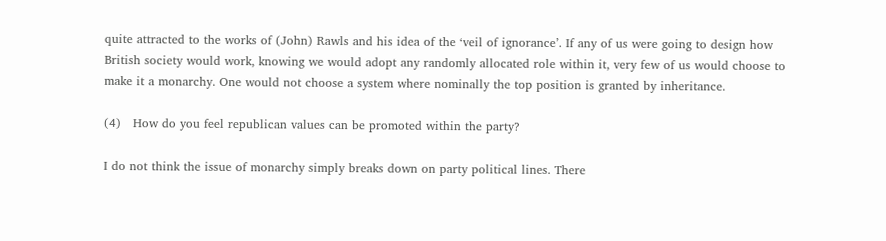quite attracted to the works of (John) Rawls and his idea of the ‘veil of ignorance’. If any of us were going to design how British society would work, knowing we would adopt any randomly allocated role within it, very few of us would choose to make it a monarchy. One would not choose a system where nominally the top position is granted by inheritance.

(4)   How do you feel republican values can be promoted within the party?

I do not think the issue of monarchy simply breaks down on party political lines. There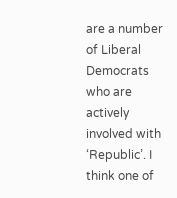are a number of Liberal Democrats who are actively involved with ‘Republic’. I think one of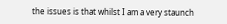the issues is that whilst I am a very staunch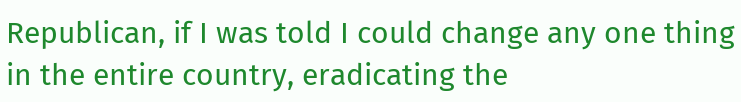Republican, if I was told I could change any one thing in the entire country, eradicating the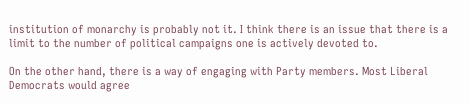institution of monarchy is probably not it. I think there is an issue that there is a limit to the number of political campaigns one is actively devoted to.

On the other hand, there is a way of engaging with Party members. Most Liberal Democrats would agree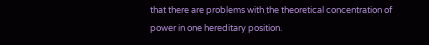that there are problems with the theoretical concentration of power in one hereditary position.